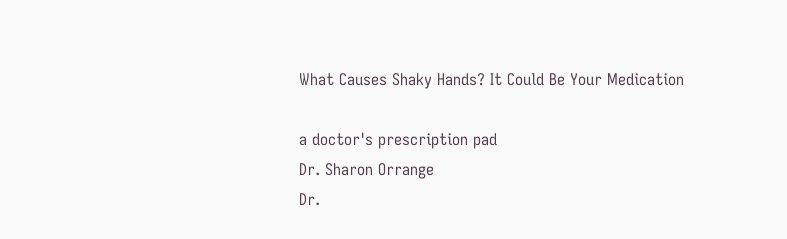What Causes Shaky Hands? It Could Be Your Medication

a doctor's prescription pad
Dr. Sharon Orrange
Dr.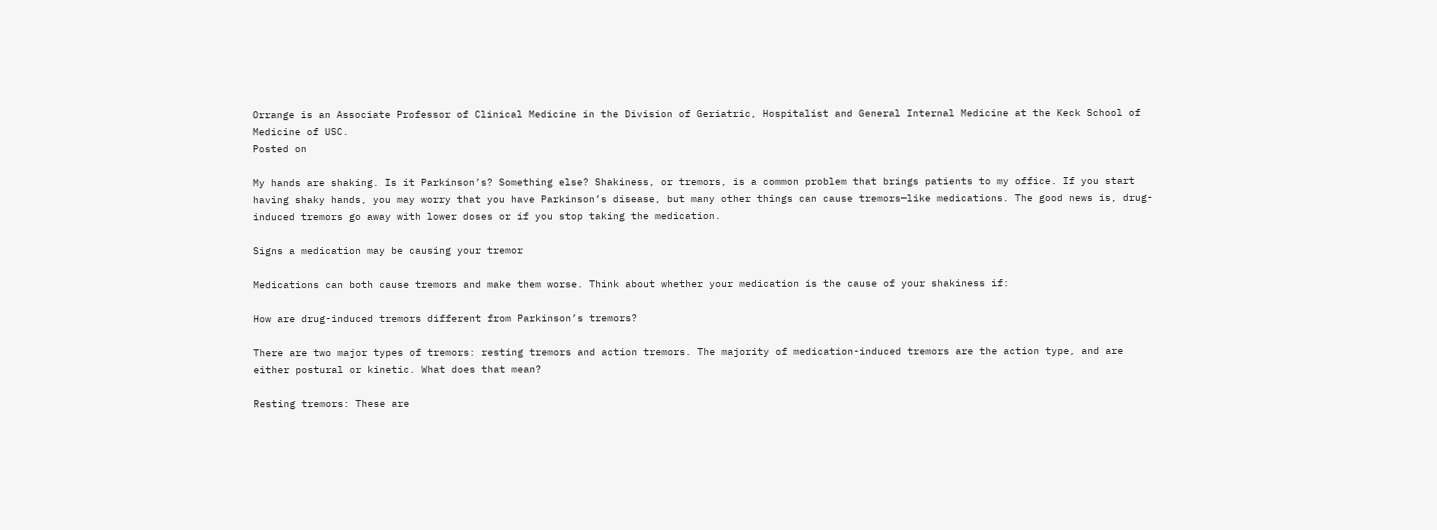Orrange is an Associate Professor of Clinical Medicine in the Division of Geriatric, Hospitalist and General Internal Medicine at the Keck School of Medicine of USC.
Posted on

My hands are shaking. Is it Parkinson’s? Something else? Shakiness, or tremors, is a common problem that brings patients to my office. If you start having shaky hands, you may worry that you have Parkinson’s disease, but many other things can cause tremors—like medications. The good news is, drug-induced tremors go away with lower doses or if you stop taking the medication.

Signs a medication may be causing your tremor

Medications can both cause tremors and make them worse. Think about whether your medication is the cause of your shakiness if:

How are drug-induced tremors different from Parkinson’s tremors?

There are two major types of tremors: resting tremors and action tremors. The majority of medication-induced tremors are the action type, and are either postural or kinetic. What does that mean?

Resting tremors: These are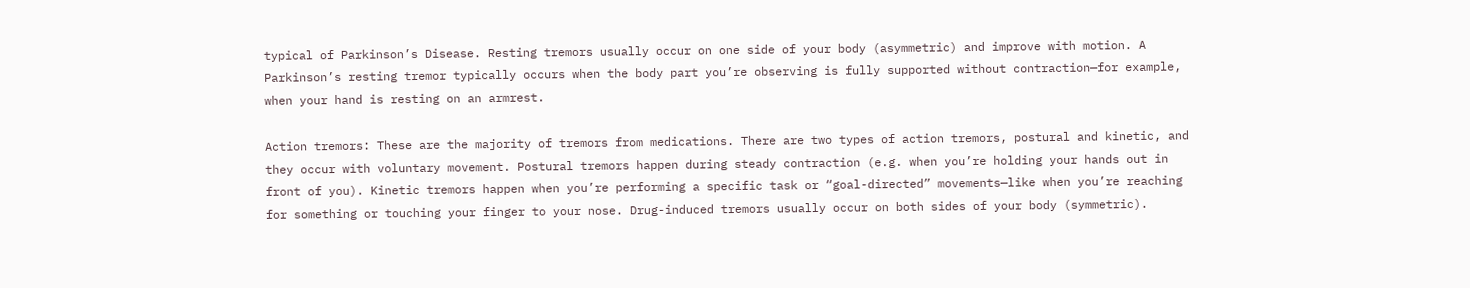typical of Parkinson’s Disease. Resting tremors usually occur on one side of your body (asymmetric) and improve with motion. A Parkinson’s resting tremor typically occurs when the body part you’re observing is fully supported without contraction—for example, when your hand is resting on an armrest.

Action tremors: These are the majority of tremors from medications. There are two types of action tremors, postural and kinetic, and they occur with voluntary movement. Postural tremors happen during steady contraction (e.g. when you’re holding your hands out in front of you). Kinetic tremors happen when you’re performing a specific task or “goal-directed” movements—like when you’re reaching for something or touching your finger to your nose. Drug-induced tremors usually occur on both sides of your body (symmetric).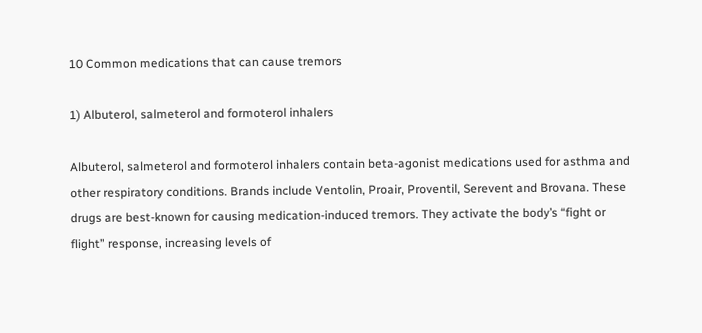10 Common medications that can cause tremors

1) Albuterol, salmeterol and formoterol inhalers

Albuterol, salmeterol and formoterol inhalers contain beta-agonist medications used for asthma and other respiratory conditions. Brands include Ventolin, Proair, Proventil, Serevent and Brovana. These drugs are best-known for causing medication-induced tremors. They activate the body’s “fight or flight” response, increasing levels of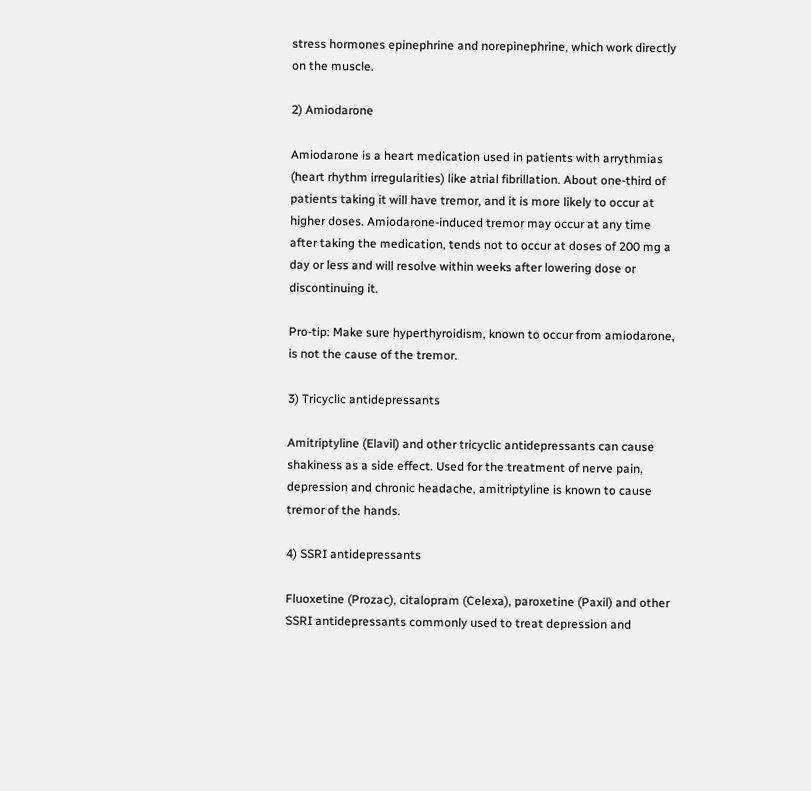stress hormones epinephrine and norepinephrine, which work directly on the muscle.

2) Amiodarone

Amiodarone is a heart medication used in patients with arrythmias (heart rhythm irregularities) like atrial fibrillation. About one-third of patients taking it will have tremor, and it is more likely to occur at higher doses. Amiodarone-induced tremor may occur at any time after taking the medication, tends not to occur at doses of 200 mg a day or less and will resolve within weeks after lowering dose or discontinuing it.

Pro-tip: Make sure hyperthyroidism, known to occur from amiodarone, is not the cause of the tremor.

3) Tricyclic antidepressants

Amitriptyline (Elavil) and other tricyclic antidepressants can cause shakiness as a side effect. Used for the treatment of nerve pain, depression and chronic headache, amitriptyline is known to cause tremor of the hands.

4) SSRI antidepressants

Fluoxetine (Prozac), citalopram (Celexa), paroxetine (Paxil) and other SSRI antidepressants commonly used to treat depression and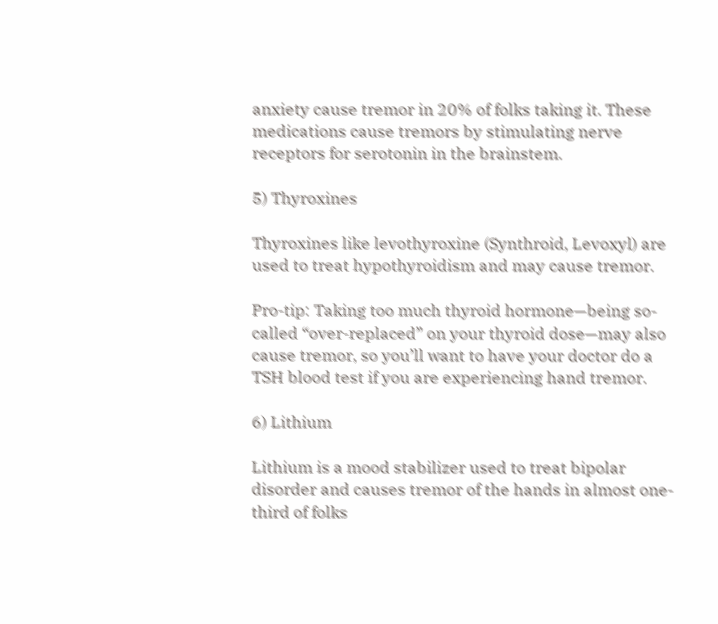anxiety cause tremor in 20% of folks taking it. These medications cause tremors by stimulating nerve receptors for serotonin in the brainstem.

5) Thyroxines

Thyroxines like levothyroxine (Synthroid, Levoxyl) are used to treat hypothyroidism and may cause tremor.

Pro-tip: Taking too much thyroid hormone—being so-called “over-replaced” on your thyroid dose—may also cause tremor, so you’ll want to have your doctor do a TSH blood test if you are experiencing hand tremor.

6) Lithium

Lithium is a mood stabilizer used to treat bipolar disorder and causes tremor of the hands in almost one-third of folks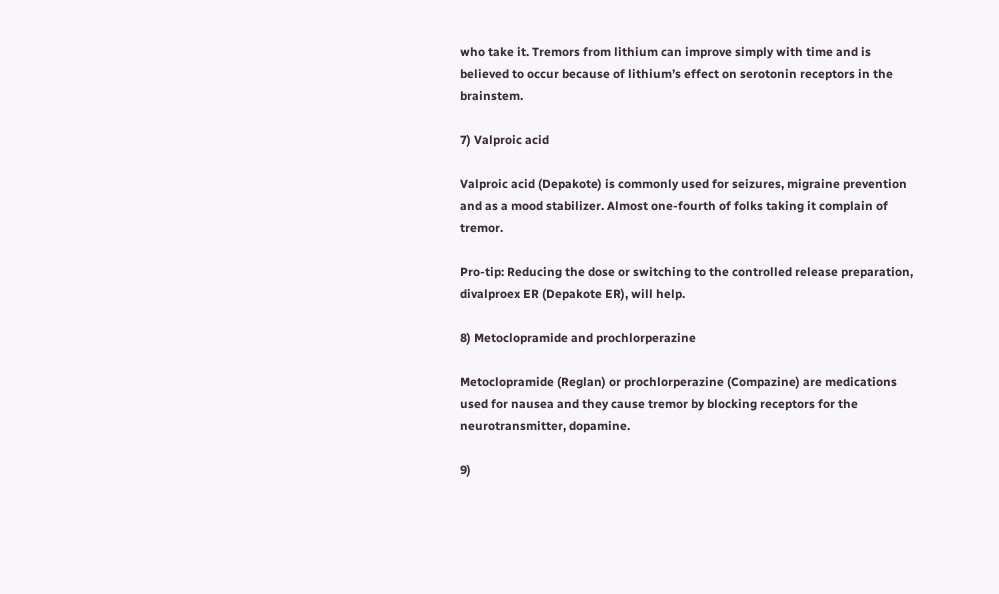who take it. Tremors from lithium can improve simply with time and is believed to occur because of lithium’s effect on serotonin receptors in the brainstem.

7) Valproic acid

Valproic acid (Depakote) is commonly used for seizures, migraine prevention and as a mood stabilizer. Almost one-fourth of folks taking it complain of tremor.

Pro-tip: Reducing the dose or switching to the controlled release preparation, divalproex ER (Depakote ER), will help.

8) Metoclopramide and prochlorperazine

Metoclopramide (Reglan) or prochlorperazine (Compazine) are medications used for nausea and they cause tremor by blocking receptors for the neurotransmitter, dopamine.

9)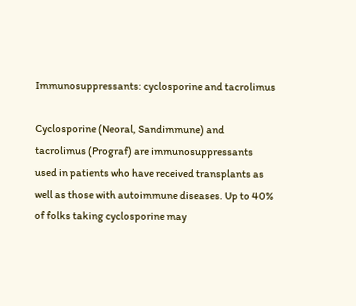Immunosuppressants: cyclosporine and tacrolimus

Cyclosporine (Neoral, Sandimmune) and tacrolimus (Prograf) are immunosuppressants used in patients who have received transplants as well as those with autoimmune diseases. Up to 40% of folks taking cyclosporine may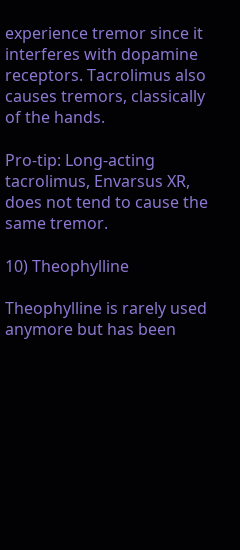experience tremor since it interferes with dopamine receptors. Tacrolimus also causes tremors, classically of the hands.

Pro-tip: Long-acting tacrolimus, Envarsus XR, does not tend to cause the same tremor.

10) Theophylline

Theophylline is rarely used anymore but has been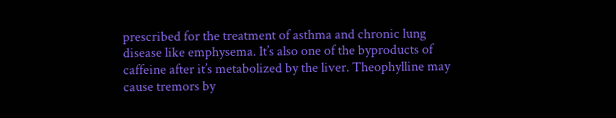prescribed for the treatment of asthma and chronic lung disease like emphysema. It’s also one of the byproducts of caffeine after it’s metabolized by the liver. Theophylline may cause tremors by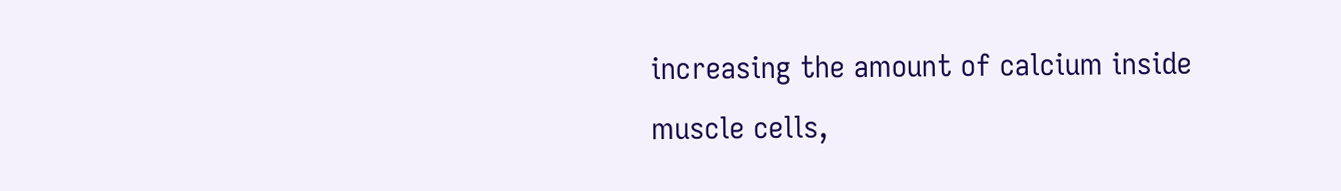increasing the amount of calcium inside muscle cells,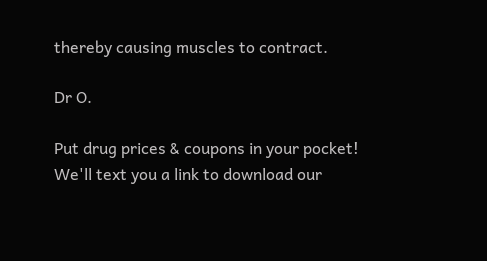thereby causing muscles to contract.

Dr O.

Put drug prices & coupons in your pocket!
We'll text you a link to download our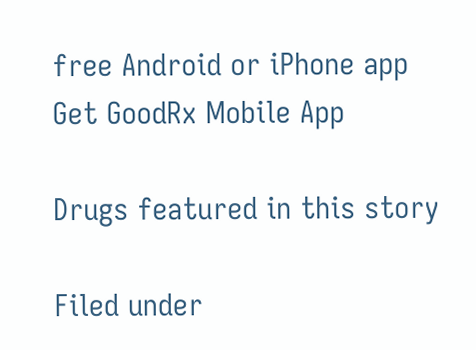free Android or iPhone app
Get GoodRx Mobile App

Drugs featured in this story

Filed under